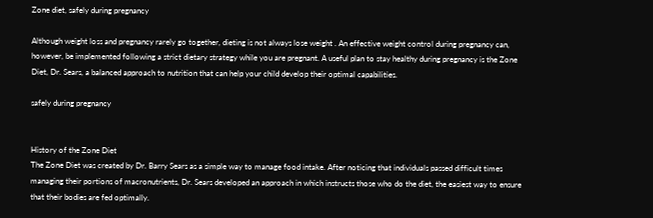Zone diet, safely during pregnancy

Although weight loss and pregnancy rarely go together, dieting is not always lose weight . An effective weight control during pregnancy can, however, be implemented following a strict dietary strategy while you are pregnant. A useful plan to stay healthy during pregnancy is the Zone Diet, Dr. Sears, a balanced approach to nutrition that can help your child develop their optimal capabilities.

safely during pregnancy


History of the Zone Diet
The Zone Diet was created by Dr. Barry Sears as a simple way to manage food intake. After noticing that individuals passed difficult times managing their portions of macronutrients, Dr. Sears developed an approach in which instructs those who do the diet, the easiest way to ensure that their bodies are fed optimally.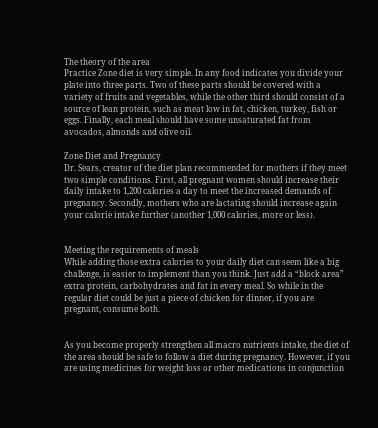The theory of the area
Practice Zone diet is very simple. In any food indicates you divide your plate into three parts. Two of these parts should be covered with a variety of fruits and vegetables, while the other third should consist of a source of lean protein, such as meat low in fat, chicken, turkey, fish or eggs. Finally, each meal should have some unsaturated fat from avocados, almonds and olive oil.

Zone Diet and Pregnancy
Dr. Sears, creator of the diet plan recommended for mothers if they meet two simple conditions. First, all pregnant women should increase their daily intake to 1,200 calories a day to meet the increased demands of pregnancy. Secondly, mothers who are lactating should increase again your calorie intake further (another 1,000 calories, more or less).


Meeting the requirements of meals
While adding those extra calories to your daily diet can seem like a big challenge, is easier to implement than you think. Just add a “block area” extra protein, carbohydrates and fat in every meal. So while in the regular diet could be just a piece of chicken for dinner, if you are pregnant, consume both.


As you become properly strengthen all macro nutrients intake, the diet of the area should be safe to follow a diet during pregnancy. However, if you are using medicines for weight loss or other medications in conjunction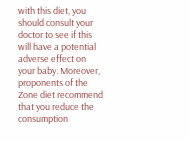with this diet, you should consult your doctor to see if this will have a potential adverse effect on your baby. Moreover, proponents of the Zone diet recommend that you reduce the consumption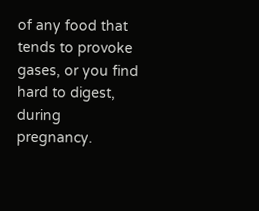of any food that tends to provoke gases, or you find hard to digest, during pregnancy.